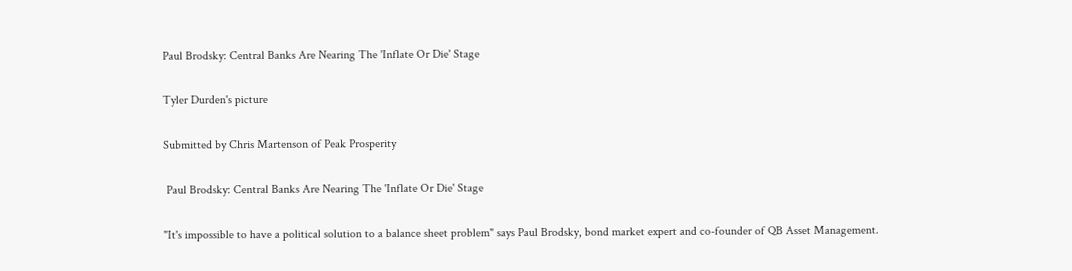Paul Brodsky: Central Banks Are Nearing The 'Inflate Or Die' Stage

Tyler Durden's picture

Submitted by Chris Martenson of Peak Prosperity

 Paul Brodsky: Central Banks Are Nearing The 'Inflate Or Die' Stage

"It's impossible to have a political solution to a balance sheet problem" says Paul Brodsky, bond market expert and co-founder of QB Asset Management.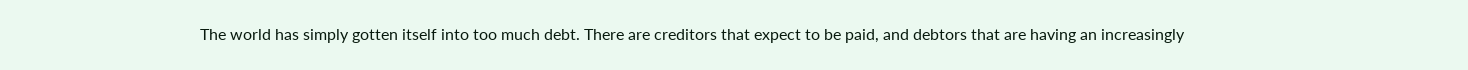The world has simply gotten itself into too much debt. There are creditors that expect to be paid, and debtors that are having an increasingly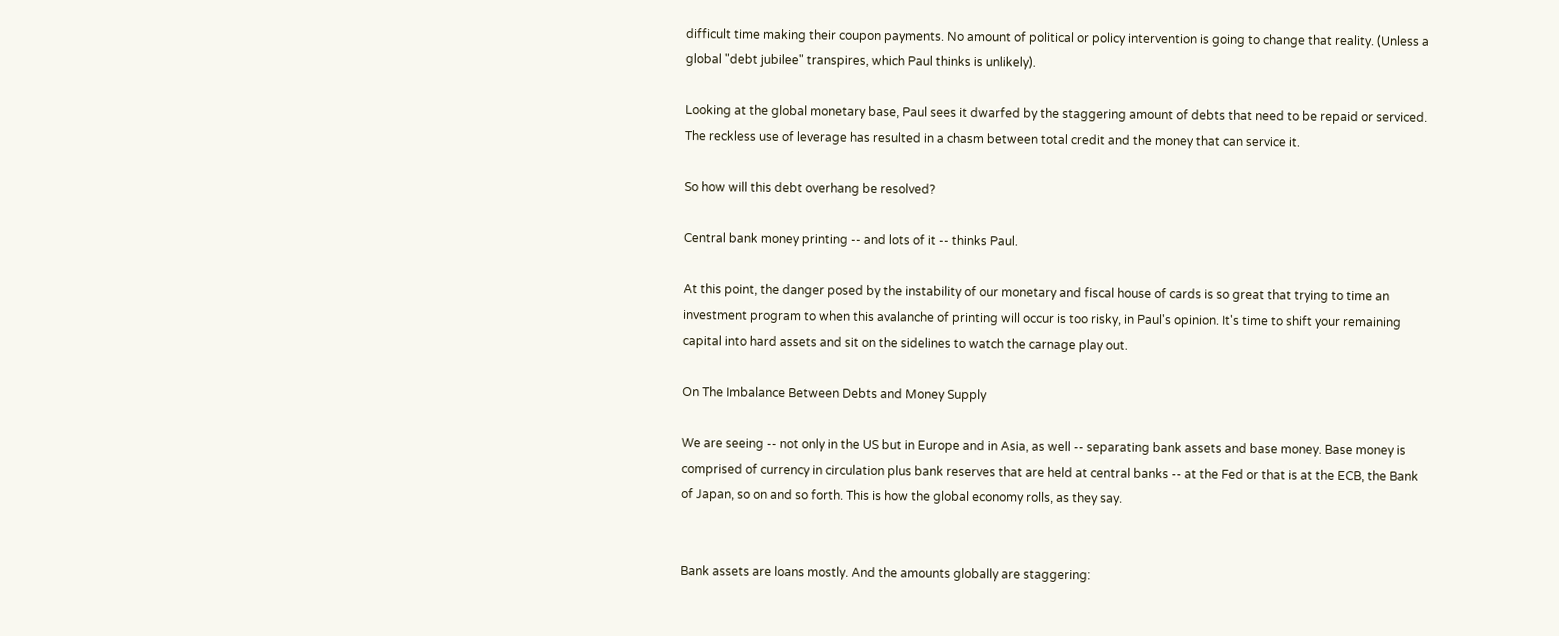difficult time making their coupon payments. No amount of political or policy intervention is going to change that reality. (Unless a global "debt jubilee" transpires, which Paul thinks is unlikely).

Looking at the global monetary base, Paul sees it dwarfed by the staggering amount of debts that need to be repaid or serviced. The reckless use of leverage has resulted in a chasm between total credit and the money that can service it.

So how will this debt overhang be resolved?

Central bank money printing -- and lots of it -- thinks Paul.

At this point, the danger posed by the instability of our monetary and fiscal house of cards is so great that trying to time an investment program to when this avalanche of printing will occur is too risky, in Paul's opinion. It's time to shift your remaining capital into hard assets and sit on the sidelines to watch the carnage play out.

On The Imbalance Between Debts and Money Supply

We are seeing -- not only in the US but in Europe and in Asia, as well -- separating bank assets and base money. Base money is comprised of currency in circulation plus bank reserves that are held at central banks -- at the Fed or that is at the ECB, the Bank of Japan, so on and so forth. This is how the global economy rolls, as they say.


Bank assets are loans mostly. And the amounts globally are staggering: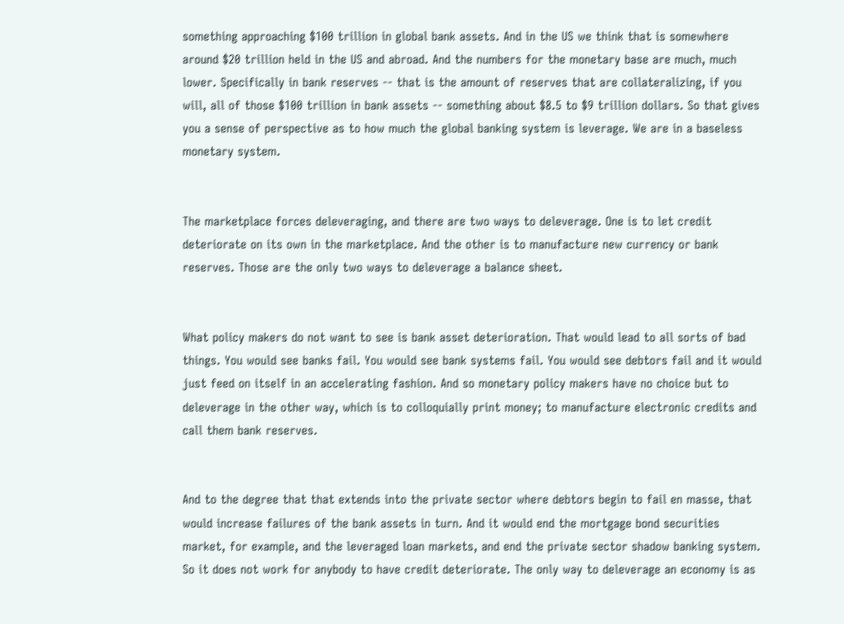something approaching $100 trillion in global bank assets. And in the US we think that is somewhere around $20 trillion held in the US and abroad. And the numbers for the monetary base are much, much lower. Specifically in bank reserves -- that is the amount of reserves that are collateralizing, if you will, all of those $100 trillion in bank assets -- something about $8.5 to $9 trillion dollars. So that gives you a sense of perspective as to how much the global banking system is leverage. We are in a baseless monetary system.


The marketplace forces deleveraging, and there are two ways to deleverage. One is to let credit deteriorate on its own in the marketplace. And the other is to manufacture new currency or bank reserves. Those are the only two ways to deleverage a balance sheet.


What policy makers do not want to see is bank asset deterioration. That would lead to all sorts of bad things. You would see banks fail. You would see bank systems fail. You would see debtors fail and it would just feed on itself in an accelerating fashion. And so monetary policy makers have no choice but to deleverage in the other way, which is to colloquially print money; to manufacture electronic credits and call them bank reserves.


And to the degree that that extends into the private sector where debtors begin to fail en masse, that would increase failures of the bank assets in turn. And it would end the mortgage bond securities market, for example, and the leveraged loan markets, and end the private sector shadow banking system. So it does not work for anybody to have credit deteriorate. The only way to deleverage an economy is as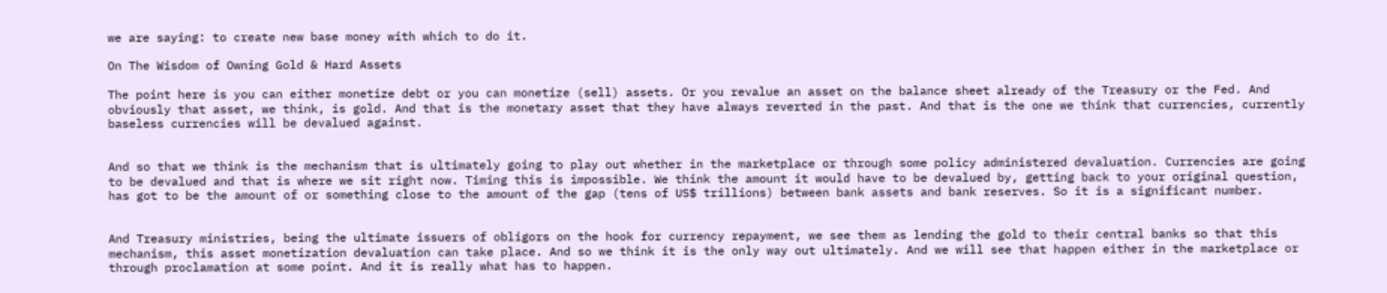we are saying: to create new base money with which to do it.

On The Wisdom of Owning Gold & Hard Assets

The point here is you can either monetize debt or you can monetize (sell) assets. Or you revalue an asset on the balance sheet already of the Treasury or the Fed. And obviously that asset, we think, is gold. And that is the monetary asset that they have always reverted in the past. And that is the one we think that currencies, currently baseless currencies will be devalued against.


And so that we think is the mechanism that is ultimately going to play out whether in the marketplace or through some policy administered devaluation. Currencies are going to be devalued and that is where we sit right now. Timing this is impossible. We think the amount it would have to be devalued by, getting back to your original question, has got to be the amount of or something close to the amount of the gap (tens of US$ trillions) between bank assets and bank reserves. So it is a significant number.


And Treasury ministries, being the ultimate issuers of obligors on the hook for currency repayment, we see them as lending the gold to their central banks so that this mechanism, this asset monetization devaluation can take place. And so we think it is the only way out ultimately. And we will see that happen either in the marketplace or through proclamation at some point. And it is really what has to happen.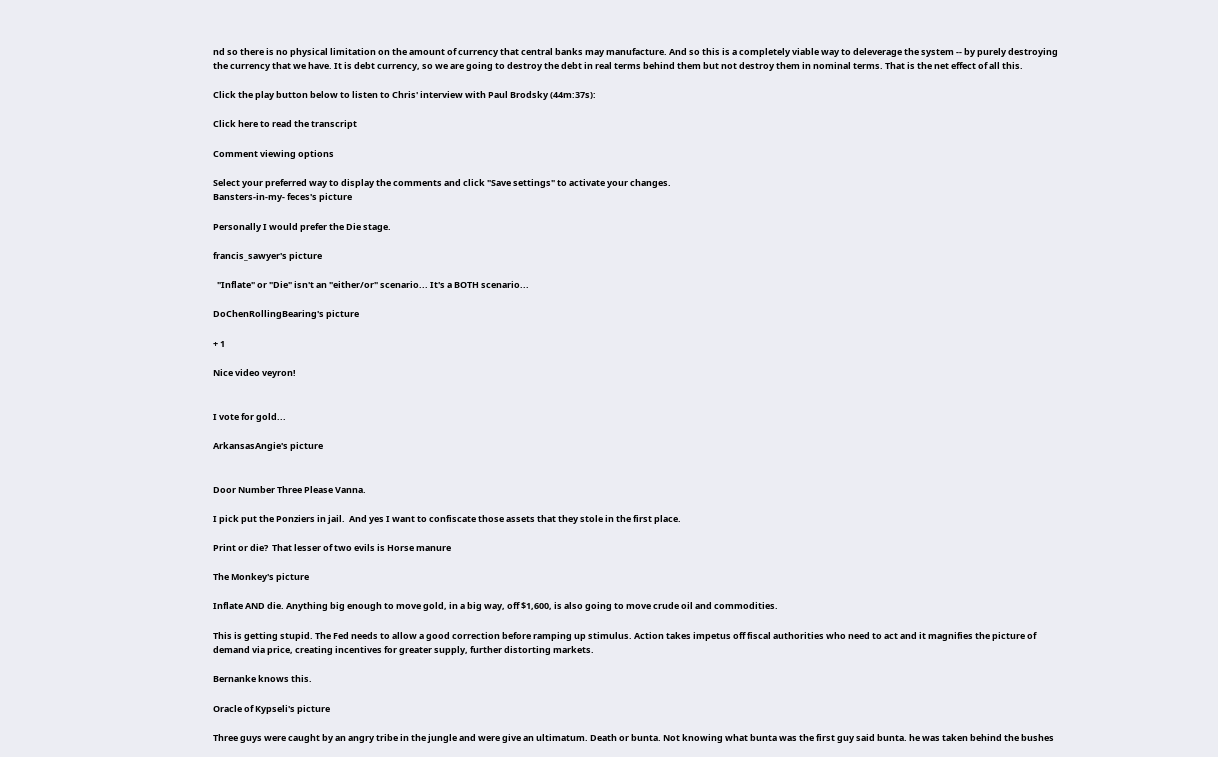nd so there is no physical limitation on the amount of currency that central banks may manufacture. And so this is a completely viable way to deleverage the system -- by purely destroying the currency that we have. It is debt currency, so we are going to destroy the debt in real terms behind them but not destroy them in nominal terms. That is the net effect of all this.

Click the play button below to listen to Chris' interview with Paul Brodsky (44m:37s):

Click here to read the transcript

Comment viewing options

Select your preferred way to display the comments and click "Save settings" to activate your changes.
Bansters-in-my- feces's picture

Personally I would prefer the Die stage.

francis_sawyer's picture

  "Inflate" or "Die" isn't an "either/or" scenario... It's a BOTH scenario...

DoChenRollingBearing's picture

+ 1

Nice video veyron!


I vote for gold...

ArkansasAngie's picture


Door Number Three Please Vanna.

I pick put the Ponziers in jail.  And yes I want to confiscate those assets that they stole in the first place.

Print or die?  That lesser of two evils is Horse manure

The Monkey's picture

Inflate AND die. Anything big enough to move gold, in a big way, off $1,600, is also going to move crude oil and commodities.

This is getting stupid. The Fed needs to allow a good correction before ramping up stimulus. Action takes impetus off fiscal authorities who need to act and it magnifies the picture of demand via price, creating incentives for greater supply, further distorting markets.

Bernanke knows this.

Oracle of Kypseli's picture

Three guys were caught by an angry tribe in the jungle and were give an ultimatum. Death or bunta. Not knowing what bunta was the first guy said bunta. he was taken behind the bushes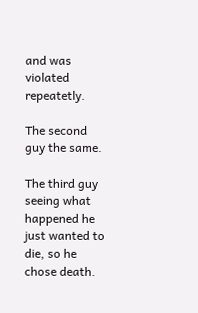and was violated repeatetly.

The second guy the same.

The third guy seeing what happened he just wanted to die, so he chose death.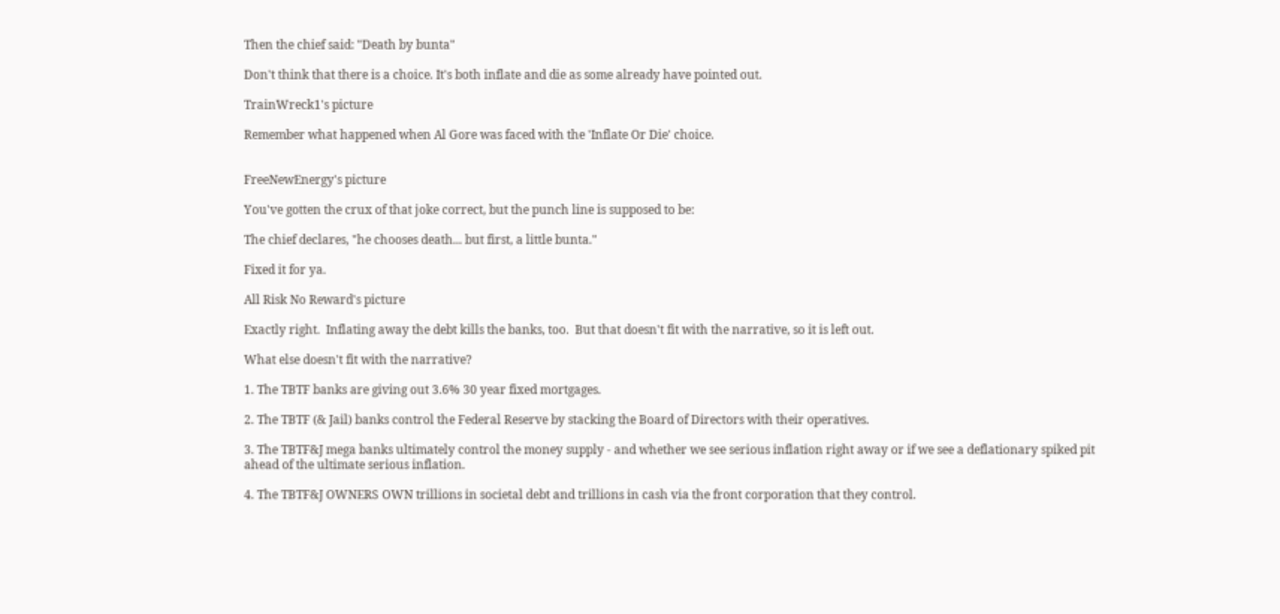Then the chief said: "Death by bunta"

Don't think that there is a choice. It's both inflate and die as some already have pointed out.

TrainWreck1's picture

Remember what happened when Al Gore was faced with the 'Inflate Or Die' choice.


FreeNewEnergy's picture

You've gotten the crux of that joke correct, but the punch line is supposed to be:

The chief declares, "he chooses death... but first, a little bunta."

Fixed it for ya.

All Risk No Reward's picture

Exactly right.  Inflating away the debt kills the banks, too.  But that doesn't fit with the narrative, so it is left out.

What else doesn't fit with the narrative?

1. The TBTF banks are giving out 3.6% 30 year fixed mortgages.

2. The TBTF (& Jail) banks control the Federal Reserve by stacking the Board of Directors with their operatives.

3. The TBTF&J mega banks ultimately control the money supply - and whether we see serious inflation right away or if we see a deflationary spiked pit ahead of the ultimate serious inflation.

4. The TBTF&J OWNERS OWN trillions in societal debt and trillions in cash via the front corporation that they control.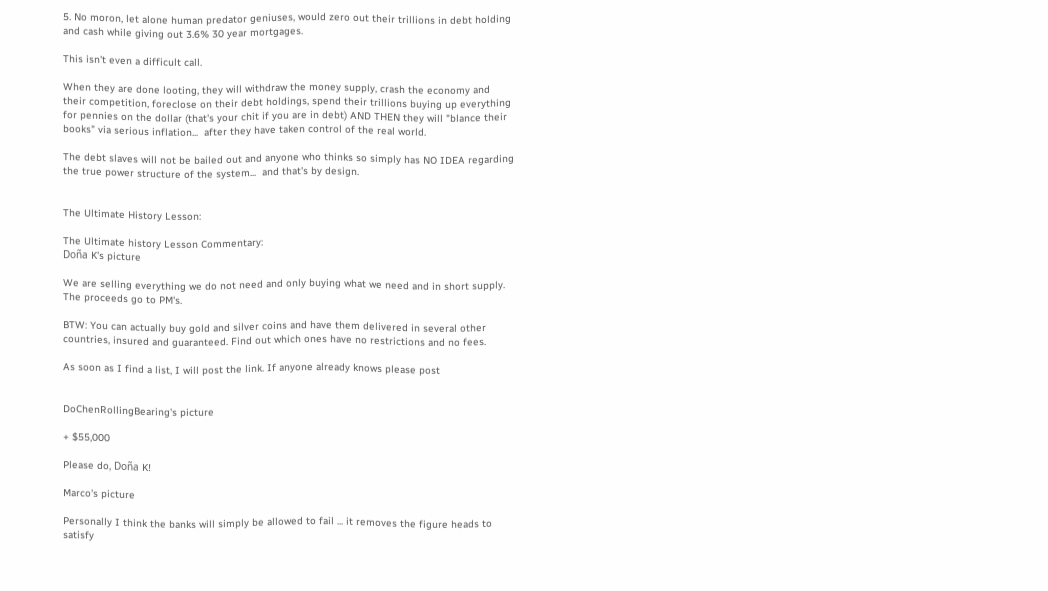5. No moron, let alone human predator geniuses, would zero out their trillions in debt holding and cash while giving out 3.6% 30 year mortgages.

This isn't even a difficult call.

When they are done looting, they will withdraw the money supply, crash the economy and their competition, foreclose on their debt holdings, spend their trillions buying up everything for pennies on the dollar (that's your chit if you are in debt) AND THEN they will "blance their books" via serious inflation...  after they have taken control of the real world.

The debt slaves will not be bailed out and anyone who thinks so simply has NO IDEA regarding the true power structure of the system...  and that's by design.


The Ultimate History Lesson:

The Ultimate history Lesson Commentary:
Doña K's picture

We are selling everything we do not need and only buying what we need and in short supply. The proceeds go to PM's.

BTW: You can actually buy gold and silver coins and have them delivered in several other countries, insured and guaranteed. Find out which ones have no restrictions and no fees.

As soon as I find a list, I will post the link. If anyone already knows please post


DoChenRollingBearing's picture

+ $55,000

Please do, Doña K!

Marco's picture

Personally I think the banks will simply be allowed to fail ... it removes the figure heads to satisfy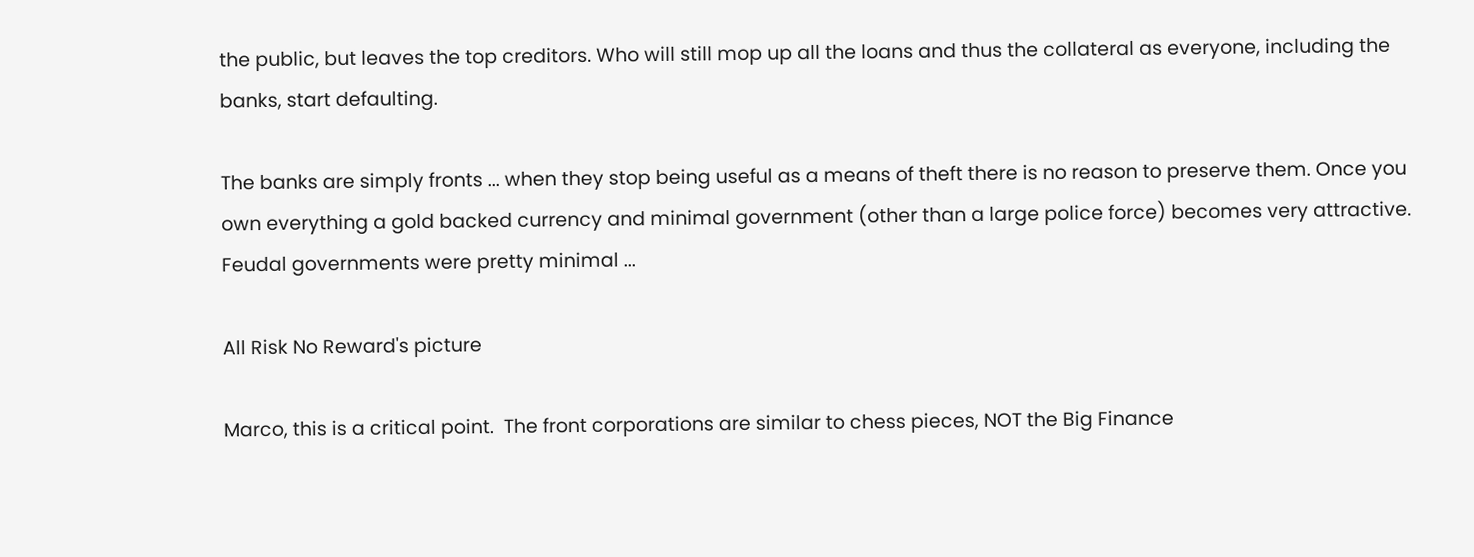the public, but leaves the top creditors. Who will still mop up all the loans and thus the collateral as everyone, including the banks, start defaulting.

The banks are simply fronts ... when they stop being useful as a means of theft there is no reason to preserve them. Once you own everything a gold backed currency and minimal government (other than a large police force) becomes very attractive. Feudal governments were pretty minimal ...

All Risk No Reward's picture

Marco, this is a critical point.  The front corporations are similar to chess pieces, NOT the Big Finance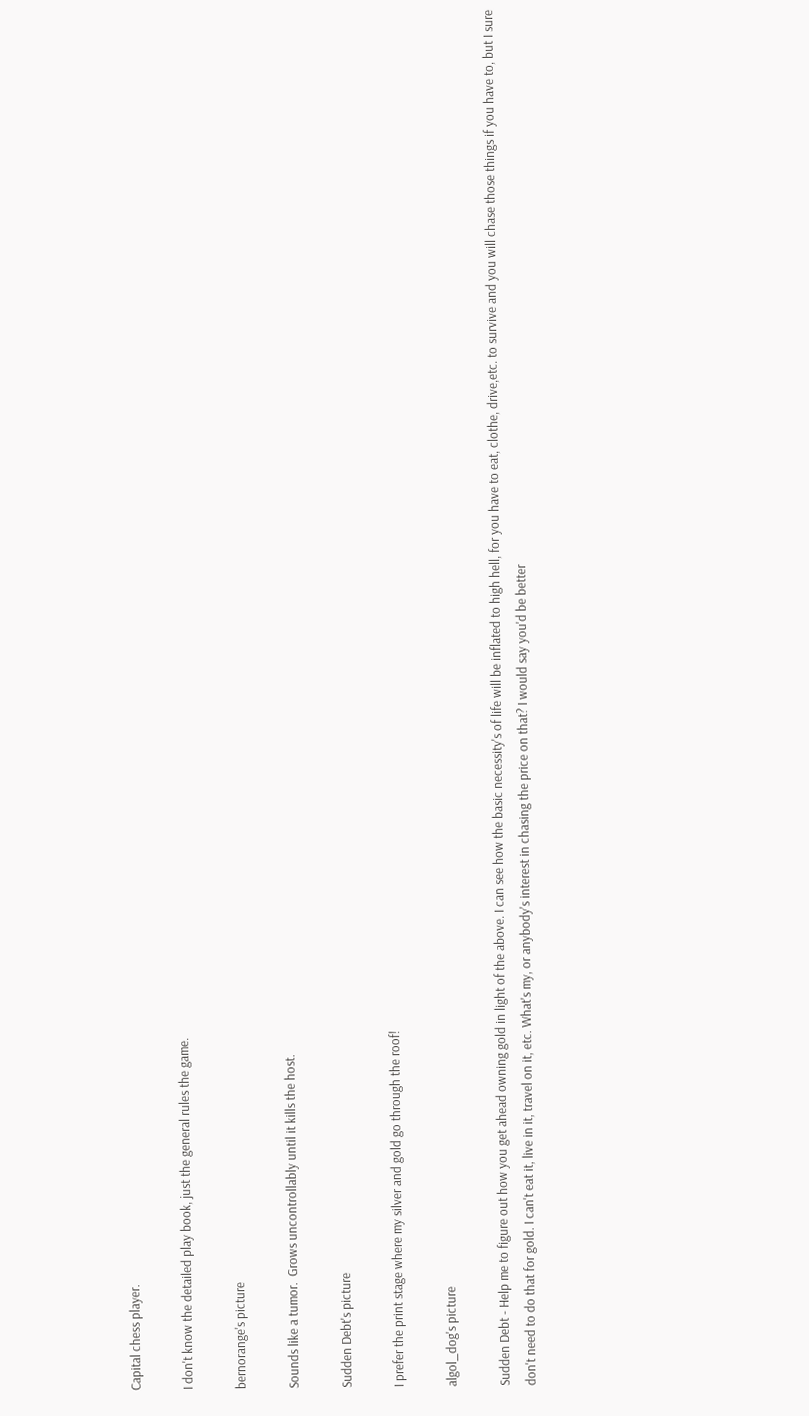Capital chess player.

I don't know the detailed play book, just the general rules the game.

bernorange's picture

Sounds like a tumor.  Grows uncontrollably until it kills the host.

Sudden Debt's picture

I prefer the print stage where my silver and gold go through the roof!

algol_dog's picture

Sudden Debt - Help me to figure out how you get ahead owning gold in light of the above. I can see how the basic necessity's of life will be inflated to high hell, for you have to eat, clothe, drive,etc. to survive and you will chase those things if you have to, but I sure don't need to do that for gold. I can't eat it, live in it, travel on it, etc. What's my, or anybody's interest in chasing the price on that? I would say you'd be better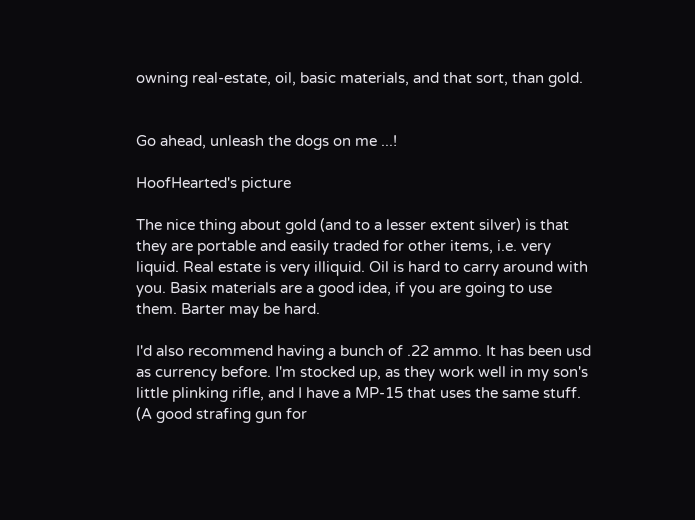owning real-estate, oil, basic materials, and that sort, than gold.


Go ahead, unleash the dogs on me ...!

HoofHearted's picture

The nice thing about gold (and to a lesser extent silver) is that they are portable and easily traded for other items, i.e. very liquid. Real estate is very illiquid. Oil is hard to carry around with you. Basix materials are a good idea, if you are going to use them. Barter may be hard.

I'd also recommend having a bunch of .22 ammo. It has been usd as currency before. I'm stocked up, as they work well in my son's little plinking rifle, and I have a MP-15 that uses the same stuff. (A good strafing gun for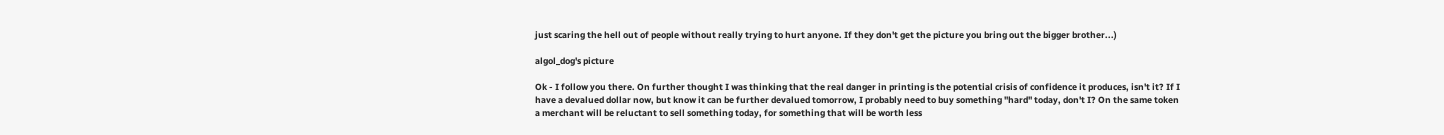just scaring the hell out of people without really trying to hurt anyone. If they don't get the picture you bring out the bigger brother...)

algol_dog's picture

Ok - I follow you there. On further thought I was thinking that the real danger in printing is the potential crisis of confidence it produces, isn't it? If I have a devalued dollar now, but know it can be further devalued tomorrow, I probably need to buy something "hard" today, don't I? On the same token a merchant will be reluctant to sell something today, for something that will be worth less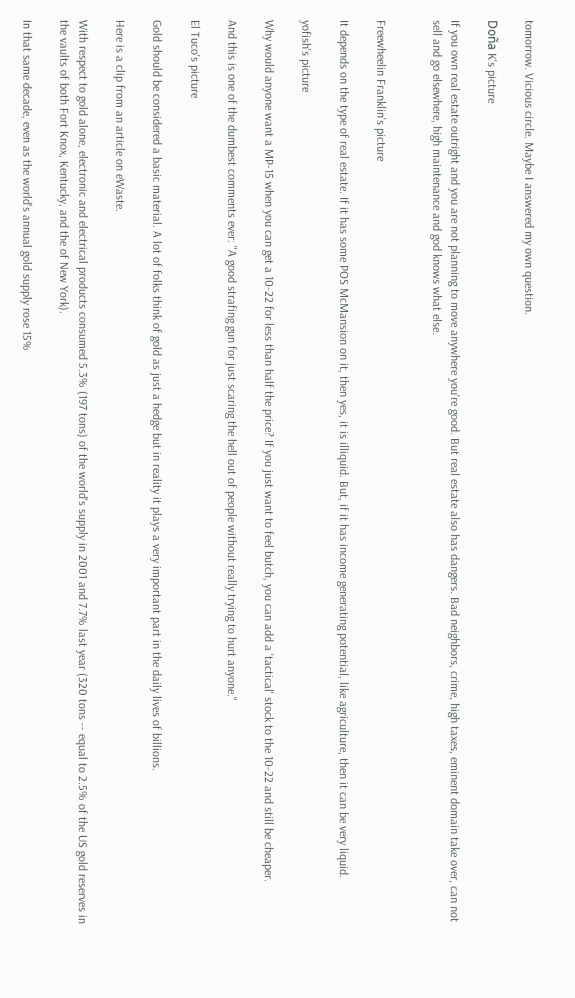tomorrow. Vicious circle. Maybe I answered my own question.

Doña K's picture

If you own real estate outright and you are not planning to move anywhere you're good. But real estate also has dangers. Bad neighbors, crime, high taxes, eminent domain take over, can not sell and go elsewhere, high maintenance and god knows what else.


Freewheelin Franklin's picture

It depends on the type of real estate. If it has some POS McMansion on it, then yes, it is illiquid. But, if it has income generating potential, like agriculture, then it can be very liquid.

yofish's picture

Why would anyone want a MP-15 when you can get a 10-22 for less than half the price? If you just want to feel butch, you can add a 'tactical' stock to the 10-22 and still be cheaper.

And this is one of the dumbest comments ever: "A good strafing gun for just scaring the hell out of people without really trying to hurt anyone."

El Tuco's picture

Gold should be considered a basic material. A lot of folks think of gold as just a hedge but in reality it plays a very important part in the daily lives of billions.

Here is a clip from an article on eWaste.

With respect to gold alone, electronic and electrical products consumed 5.3% (197 tons) of the world's supply in 2001 and 7.7% last year (320 tons -- equal to 2.5% of the US gold reserves in the vaults of both Fort Knox, Kentucky, and the of New York).

In that same decade, even as the world's annual gold supply rose 15%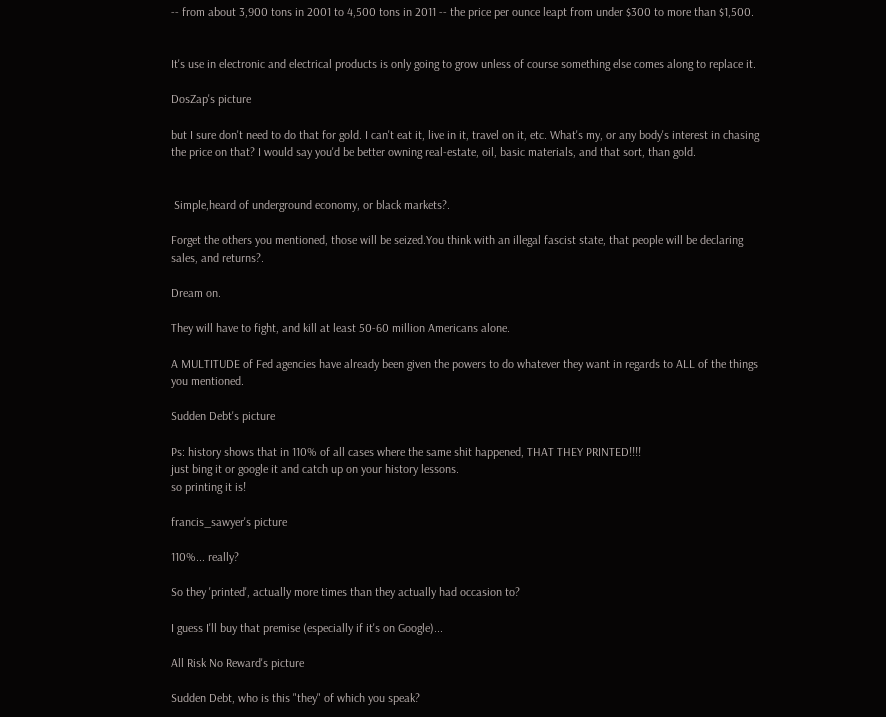-- from about 3,900 tons in 2001 to 4,500 tons in 2011 -- the price per ounce leapt from under $300 to more than $1,500.


It's use in electronic and electrical products is only going to grow unless of course something else comes along to replace it.

DosZap's picture

but I sure don't need to do that for gold. I can't eat it, live in it, travel on it, etc. What's my, or any body's interest in chasing the price on that? I would say you'd be better owning real-estate, oil, basic materials, and that sort, than gold.


 Simple,heard of underground economy, or black markets?.

Forget the others you mentioned, those will be seized.You think with an illegal fascist state, that people will be declaring sales, and returns?.

Dream on.

They will have to fight, and kill at least 50-60 million Americans alone.

A MULTITUDE of Fed agencies have already been given the powers to do whatever they want in regards to ALL of the things you mentioned.

Sudden Debt's picture

Ps: history shows that in 110% of all cases where the same shit happened, THAT THEY PRINTED!!!!
just bing it or google it and catch up on your history lessons.
so printing it is!

francis_sawyer's picture

110%... really?

So they 'printed', actually more times than they actually had occasion to?

I guess I'll buy that premise (especially if it's on Google)...

All Risk No Reward's picture

Sudden Debt, who is this "they" of which you speak?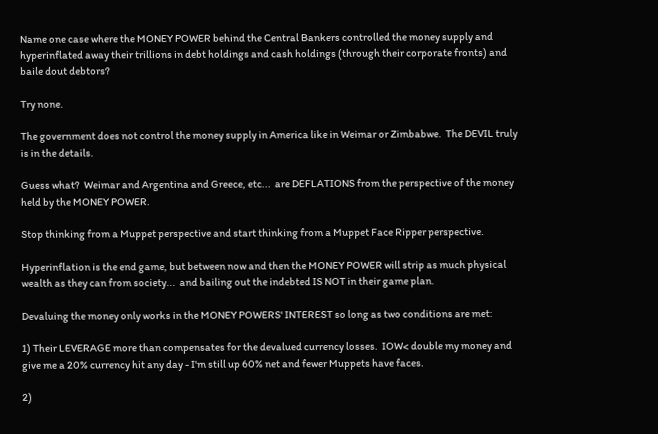Name one case where the MONEY POWER behind the Central Bankers controlled the money supply and hyperinflated away their trillions in debt holdings and cash holdings (through their corporate fronts) and baile dout debtors?

Try none.

The government does not control the money supply in America like in Weimar or Zimbabwe.  The DEVIL truly is in the details.

Guess what?  Weimar and Argentina and Greece, etc...  are DEFLATIONS from the perspective of the money held by the MONEY POWER.

Stop thinking from a Muppet perspective and start thinking from a Muppet Face Ripper perspective.

Hyperinflation is the end game, but between now and then the MONEY POWER will strip as much physical wealth as they can from society...  and bailing out the indebted IS NOT in their game plan.

Devaluing the money only works in the MONEY POWERS' INTEREST so long as two conditions are met:

1) Their LEVERAGE more than compensates for the devalued currency losses.  IOW< double my money and give me a 20% currency hit any day - I'm still up 60% net and fewer Muppets have faces.

2)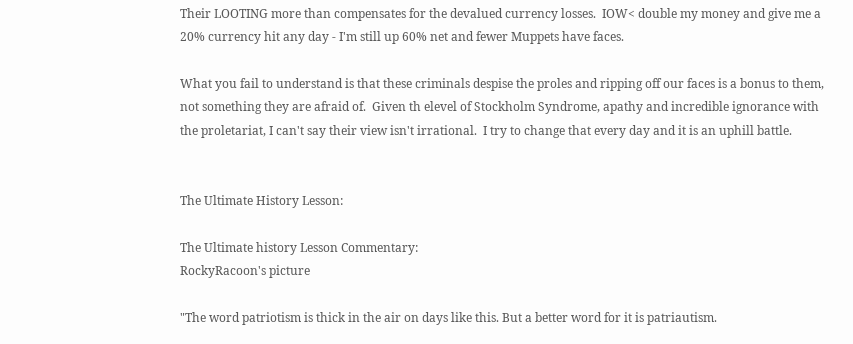Their LOOTING more than compensates for the devalued currency losses.  IOW< double my money and give me a 20% currency hit any day - I'm still up 60% net and fewer Muppets have faces.

What you fail to understand is that these criminals despise the proles and ripping off our faces is a bonus to them, not something they are afraid of.  Given th elevel of Stockholm Syndrome, apathy and incredible ignorance with the proletariat, I can't say their view isn't irrational.  I try to change that every day and it is an uphill battle.


The Ultimate History Lesson:

The Ultimate history Lesson Commentary:
RockyRacoon's picture

"The word patriotism is thick in the air on days like this. But a better word for it is patriautism.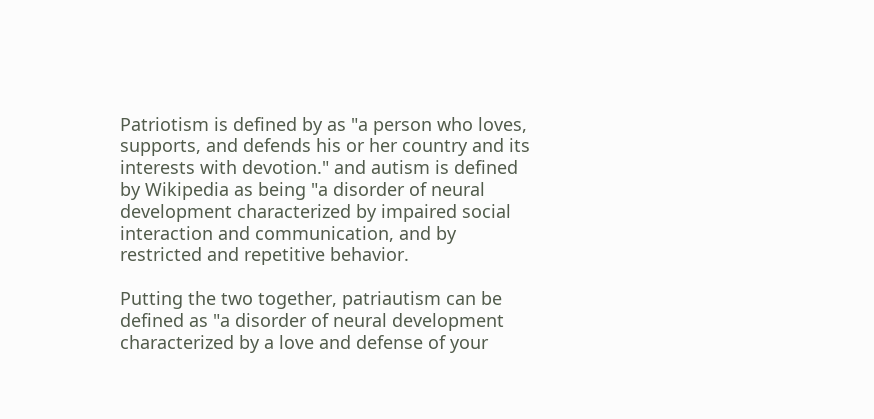Patriotism is defined by as "a person who loves, supports, and defends his or her country and its interests with devotion." and autism is defined by Wikipedia as being "a disorder of neural development characterized by impaired social interaction and communication, and by restricted and repetitive behavior.

Putting the two together, patriautism can be defined as "a disorder of neural development characterized by a love and defense of your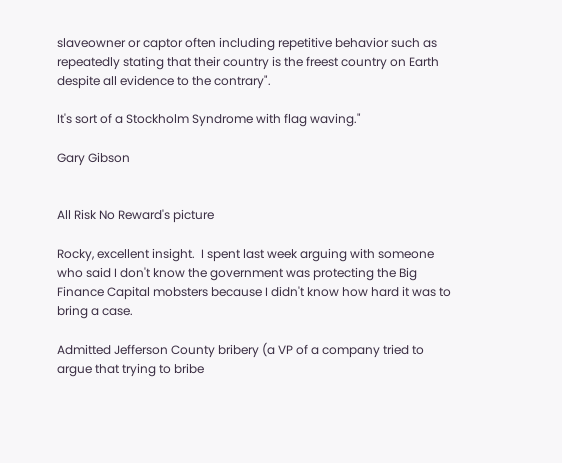slaveowner or captor often including repetitive behavior such as repeatedly stating that their country is the freest country on Earth despite all evidence to the contrary".

It's sort of a Stockholm Syndrome with flag waving."

Gary Gibson


All Risk No Reward's picture

Rocky, excellent insight.  I spent last week arguing with someone who said I don't know the government was protecting the Big Finance Capital mobsters because I didn't know how hard it was to bring a case.

Admitted Jefferson County bribery (a VP of a company tried to argue that trying to bribe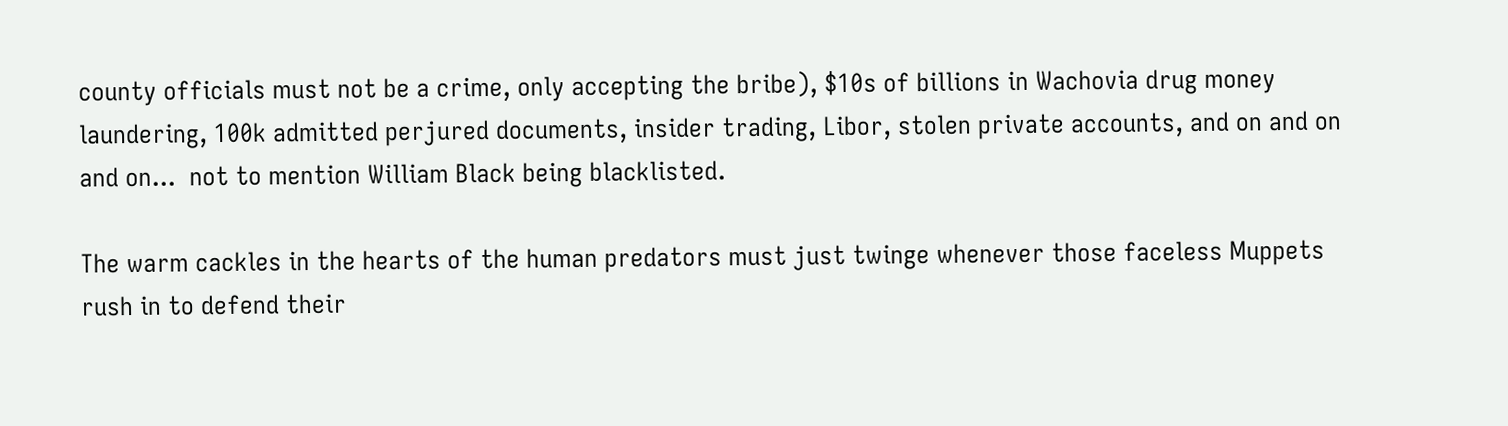county officials must not be a crime, only accepting the bribe), $10s of billions in Wachovia drug money laundering, 100k admitted perjured documents, insider trading, Libor, stolen private accounts, and on and on and on...  not to mention William Black being blacklisted.

The warm cackles in the hearts of the human predators must just twinge whenever those faceless Muppets rush in to defend their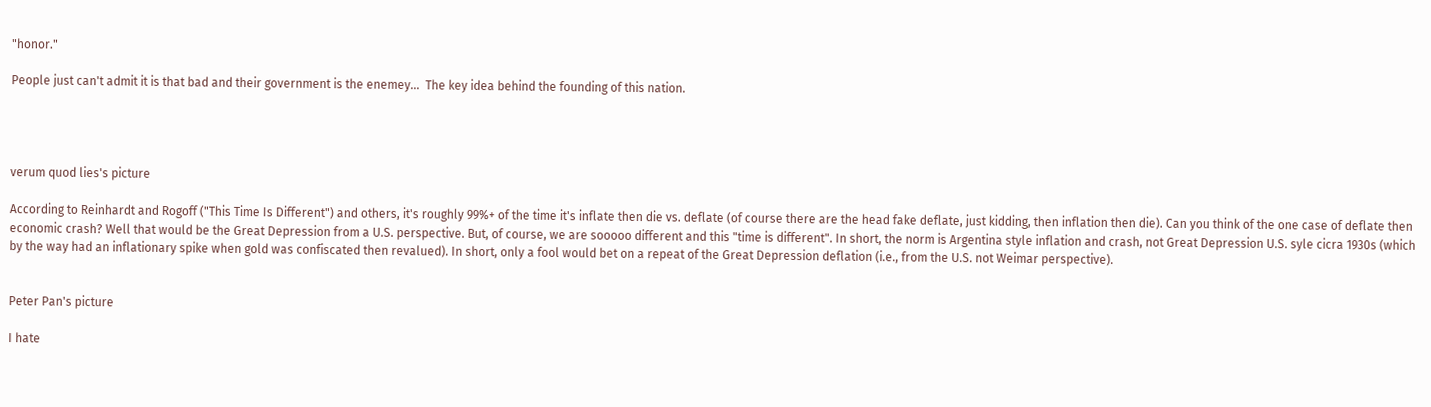"honor."

People just can't admit it is that bad and their government is the enemey...  The key idea behind the founding of this nation.




verum quod lies's picture

According to Reinhardt and Rogoff ("This Time Is Different") and others, it's roughly 99%+ of the time it's inflate then die vs. deflate (of course there are the head fake deflate, just kidding, then inflation then die). Can you think of the one case of deflate then economic crash? Well that would be the Great Depression from a U.S. perspective. But, of course, we are sooooo different and this "time is different". In short, the norm is Argentina style inflation and crash, not Great Depression U.S. syle cicra 1930s (which by the way had an inflationary spike when gold was confiscated then revalued). In short, only a fool would bet on a repeat of the Great Depression deflation (i.e., from the U.S. not Weimar perspective).


Peter Pan's picture

I hate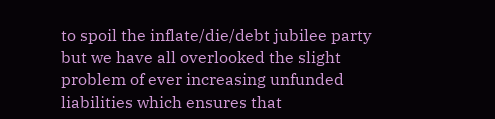to spoil the inflate/die/debt jubilee party but we have all overlooked the slight problem of ever increasing unfunded liabilities which ensures that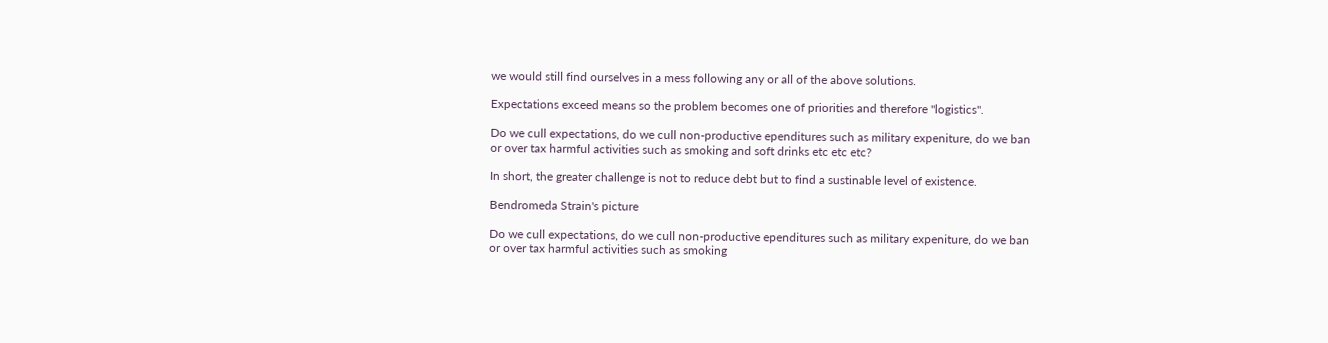we would still find ourselves in a mess following any or all of the above solutions.

Expectations exceed means so the problem becomes one of priorities and therefore "logistics".

Do we cull expectations, do we cull non-productive ependitures such as military expeniture, do we ban or over tax harmful activities such as smoking and soft drinks etc etc etc?

In short, the greater challenge is not to reduce debt but to find a sustinable level of existence.

Bendromeda Strain's picture

Do we cull expectations, do we cull non-productive ependitures such as military expeniture, do we ban or over tax harmful activities such as smoking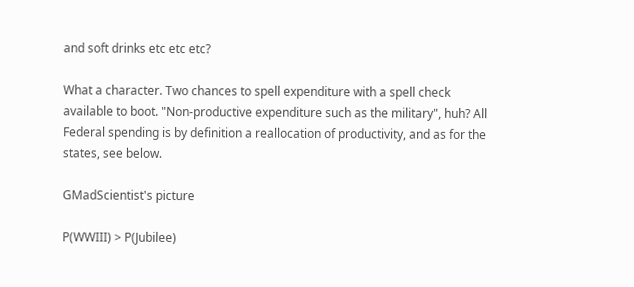and soft drinks etc etc etc?

What a character. Two chances to spell expenditure with a spell check available to boot. "Non-productive expenditure such as the military", huh? All Federal spending is by definition a reallocation of productivity, and as for the states, see below.

GMadScientist's picture

P(WWIII) > P(Jubilee)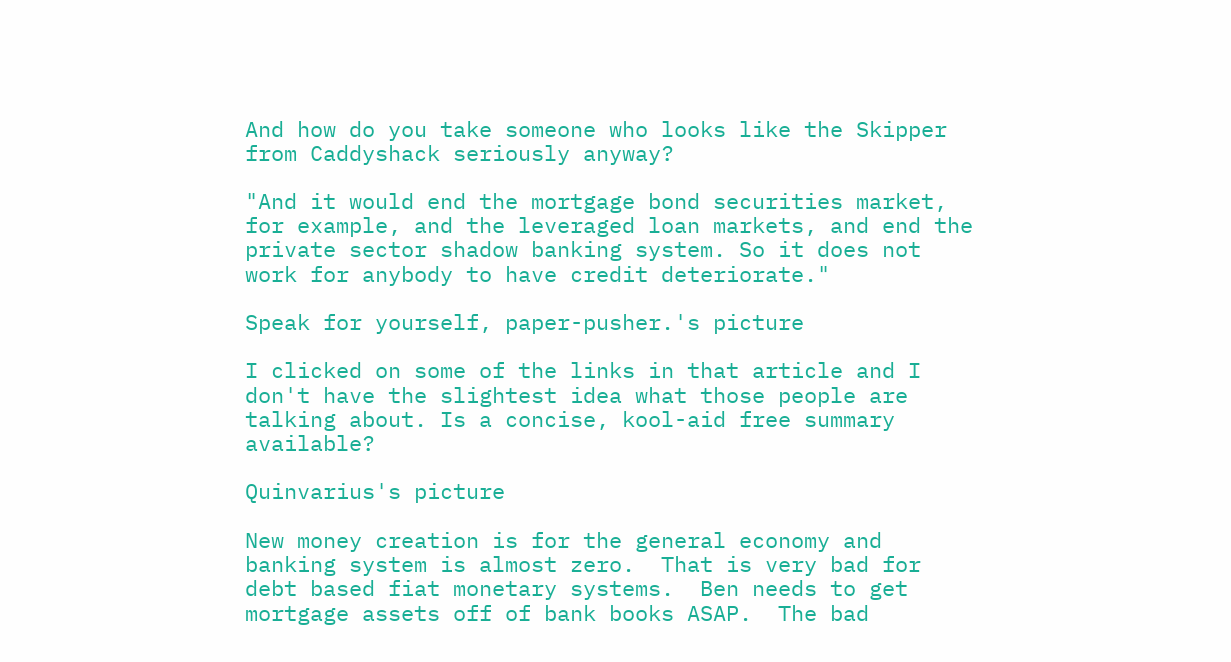And how do you take someone who looks like the Skipper from Caddyshack seriously anyway?

"And it would end the mortgage bond securities market, for example, and the leveraged loan markets, and end the private sector shadow banking system. So it does not work for anybody to have credit deteriorate."

Speak for yourself, paper-pusher.'s picture

I clicked on some of the links in that article and I don't have the slightest idea what those people are talking about. Is a concise, kool-aid free summary available?

Quinvarius's picture

New money creation is for the general economy and banking system is almost zero.  That is very bad for debt based fiat monetary systems.  Ben needs to get mortgage assets off of bank books ASAP.  The bad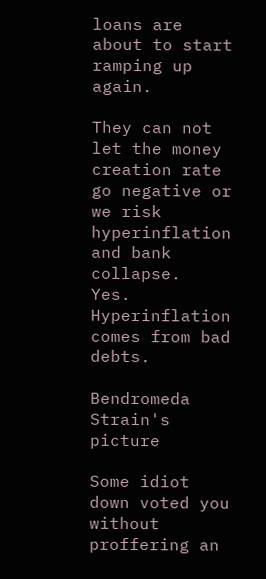loans are about to start ramping up again.

They can not let the money creation rate go negative or we risk hyperinflation and bank collapse.  Yes.  Hyperinflation comes from bad debts.

Bendromeda Strain's picture

Some idiot down voted you without proffering an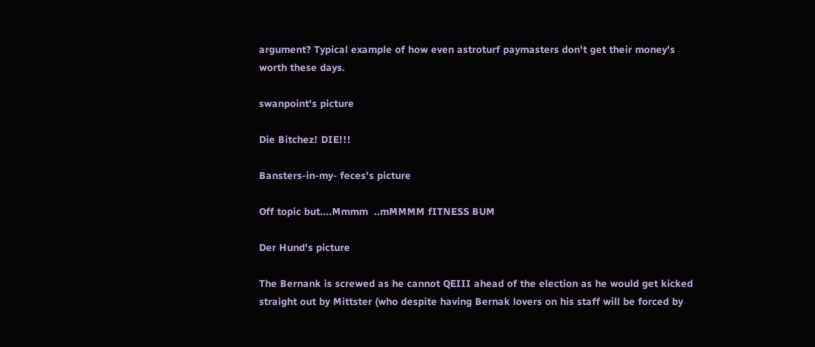argument? Typical example of how even astroturf paymasters don't get their money's worth these days.

swanpoint's picture

Die Bitchez! DIE!!!

Bansters-in-my- feces's picture

Off topic but....Mmmm  ..mMMMM fITNESS BUM

Der Hund's picture

The Bernank is screwed as he cannot QEIII ahead of the election as he would get kicked straight out by Mittster (who despite having Bernak lovers on his staff will be forced by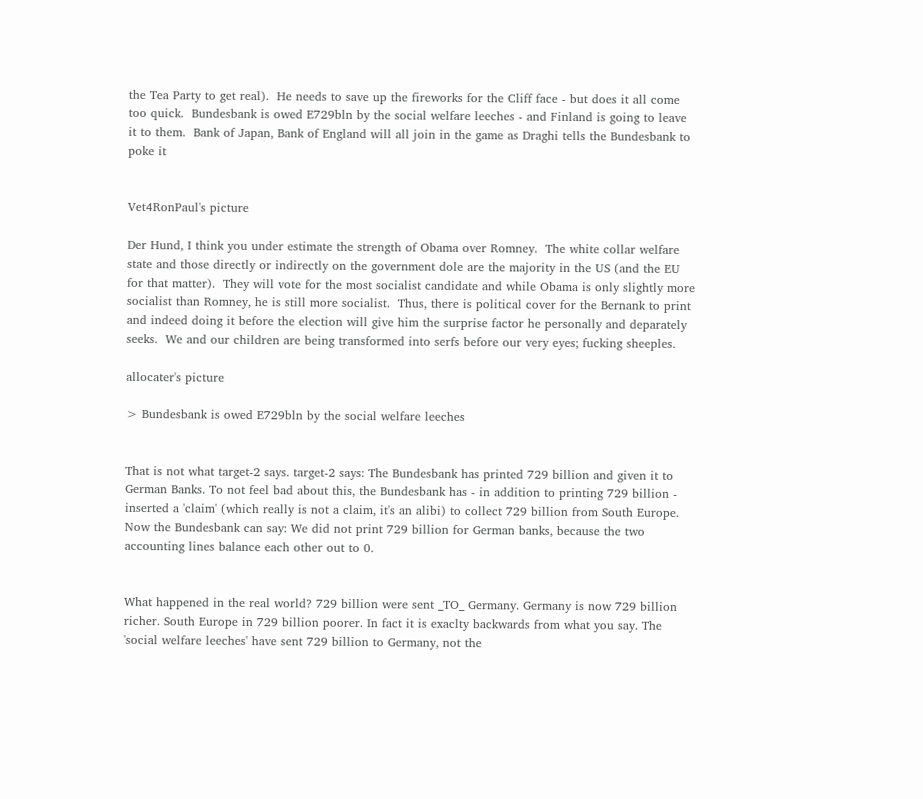the Tea Party to get real).  He needs to save up the fireworks for the Cliff face - but does it all come too quick.  Bundesbank is owed E729bln by the social welfare leeches - and Finland is going to leave it to them.  Bank of Japan, Bank of England will all join in the game as Draghi tells the Bundesbank to poke it


Vet4RonPaul's picture

Der Hund, I think you under estimate the strength of Obama over Romney.  The white collar welfare state and those directly or indirectly on the government dole are the majority in the US (and the EU for that matter).  They will vote for the most socialist candidate and while Obama is only slightly more socialist than Romney, he is still more socialist.  Thus, there is political cover for the Bernank to print and indeed doing it before the election will give him the surprise factor he personally and deparately seeks.  We and our children are being transformed into serfs before our very eyes; fucking sheeples.

allocater's picture

> Bundesbank is owed E729bln by the social welfare leeches


That is not what target-2 says. target-2 says: The Bundesbank has printed 729 billion and given it to German Banks. To not feel bad about this, the Bundesbank has - in addition to printing 729 billion - inserted a 'claim' (which really is not a claim, it's an alibi) to collect 729 billion from South Europe. Now the Bundesbank can say: We did not print 729 billion for German banks, because the two accounting lines balance each other out to 0.


What happened in the real world? 729 billion were sent _TO_ Germany. Germany is now 729 billion richer. South Europe in 729 billion poorer. In fact it is exaclty backwards from what you say. The 'social welfare leeches' have sent 729 billion to Germany, not the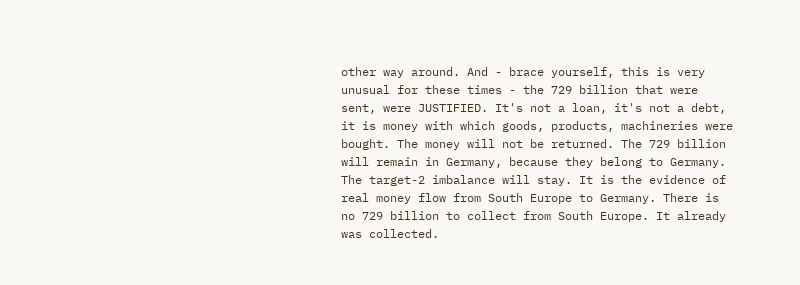other way around. And - brace yourself, this is very unusual for these times - the 729 billion that were sent, were JUSTIFIED. It's not a loan, it's not a debt, it is money with which goods, products, machineries were bought. The money will not be returned. The 729 billion will remain in Germany, because they belong to Germany. The target-2 imbalance will stay. It is the evidence of real money flow from South Europe to Germany. There is no 729 billion to collect from South Europe. It already was collected.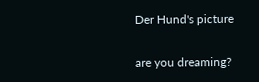Der Hund's picture

are you dreaming?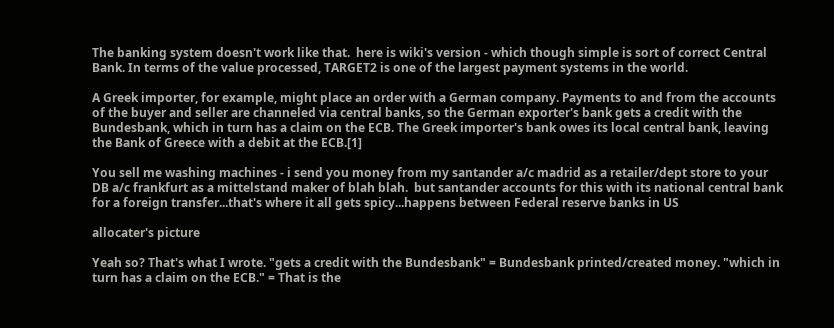The banking system doesn't work like that.  here is wiki's version - which though simple is sort of correct Central Bank. In terms of the value processed, TARGET2 is one of the largest payment systems in the world.

A Greek importer, for example, might place an order with a German company. Payments to and from the accounts of the buyer and seller are channeled via central banks, so the German exporter's bank gets a credit with the Bundesbank, which in turn has a claim on the ECB. The Greek importer's bank owes its local central bank, leaving the Bank of Greece with a debit at the ECB.[1]

You sell me washing machines - i send you money from my santander a/c madrid as a retailer/dept store to your DB a/c frankfurt as a mittelstand maker of blah blah.  but santander accounts for this with its national central bank for a foreign transfer...that's where it all gets spicy...happens between Federal reserve banks in US

allocater's picture

Yeah so? That's what I wrote. "gets a credit with the Bundesbank" = Bundesbank printed/created money. "which in turn has a claim on the ECB." = That is the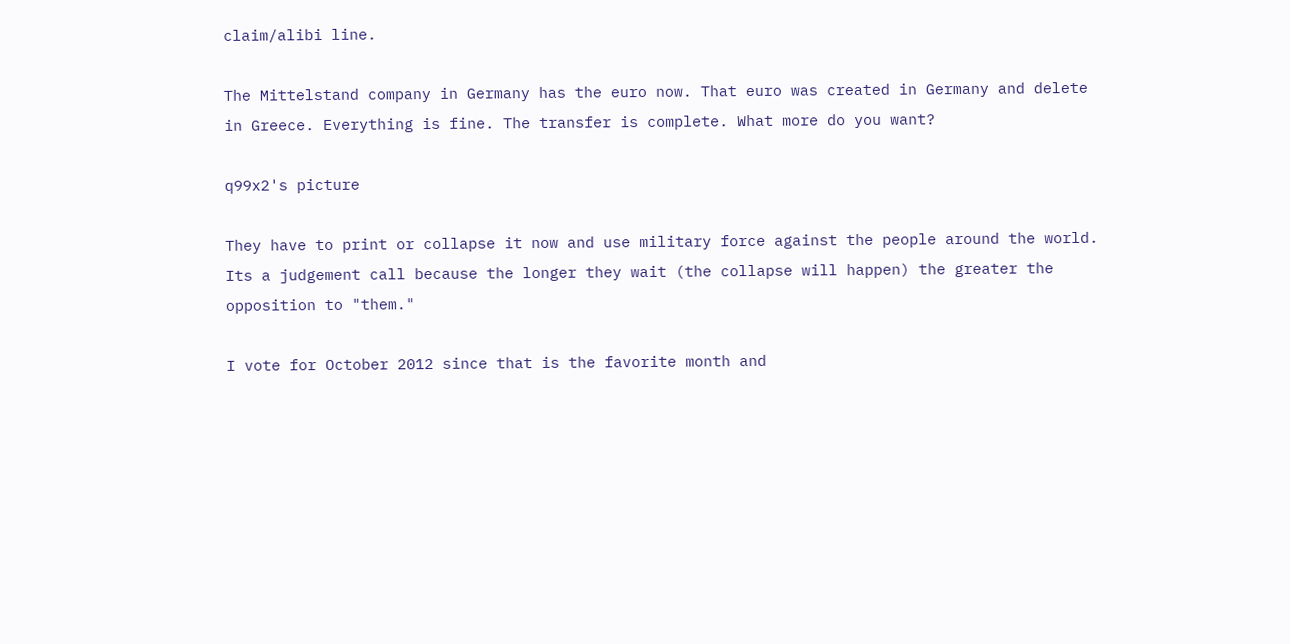claim/alibi line.

The Mittelstand company in Germany has the euro now. That euro was created in Germany and delete in Greece. Everything is fine. The transfer is complete. What more do you want?

q99x2's picture

They have to print or collapse it now and use military force against the people around the world. Its a judgement call because the longer they wait (the collapse will happen) the greater the opposition to "them."

I vote for October 2012 since that is the favorite month and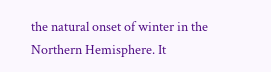the natural onset of winter in the Northern Hemisphere. It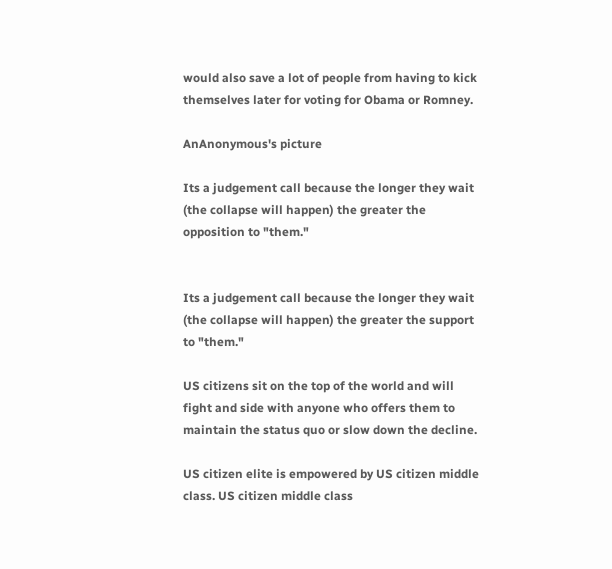would also save a lot of people from having to kick themselves later for voting for Obama or Romney.

AnAnonymous's picture

Its a judgement call because the longer they wait (the collapse will happen) the greater the opposition to "them."


Its a judgement call because the longer they wait (the collapse will happen) the greater the support to "them."

US citizens sit on the top of the world and will fight and side with anyone who offers them to maintain the status quo or slow down the decline.

US citizen elite is empowered by US citizen middle class. US citizen middle class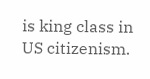is king class in US citizenism.